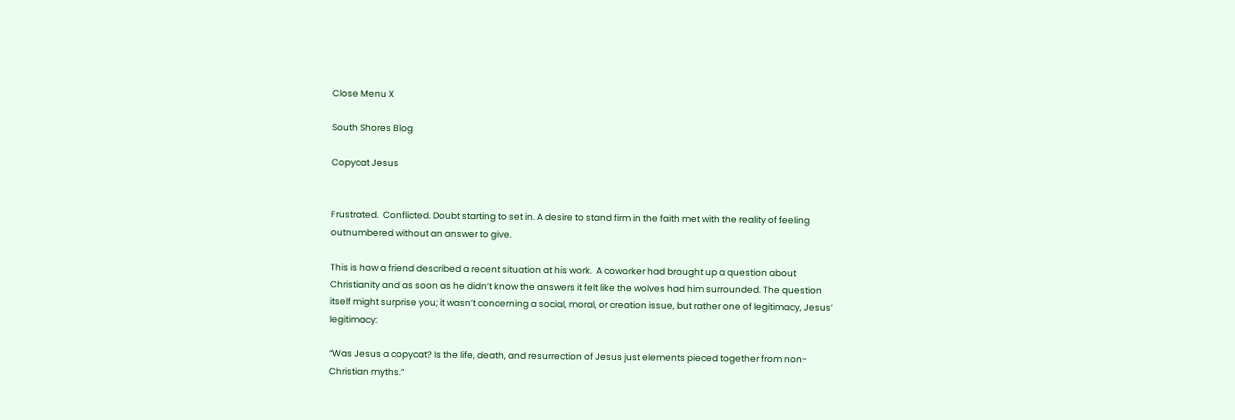Close Menu X

South Shores Blog

Copycat Jesus


Frustrated.  Conflicted. Doubt starting to set in. A desire to stand firm in the faith met with the reality of feeling outnumbered without an answer to give.

This is how a friend described a recent situation at his work.  A coworker had brought up a question about Christianity and as soon as he didn’t know the answers it felt like the wolves had him surrounded. The question itself might surprise you; it wasn’t concerning a social, moral, or creation issue, but rather one of legitimacy, Jesus’ legitimacy:

“Was Jesus a copycat? Is the life, death, and resurrection of Jesus just elements pieced together from non-Christian myths.”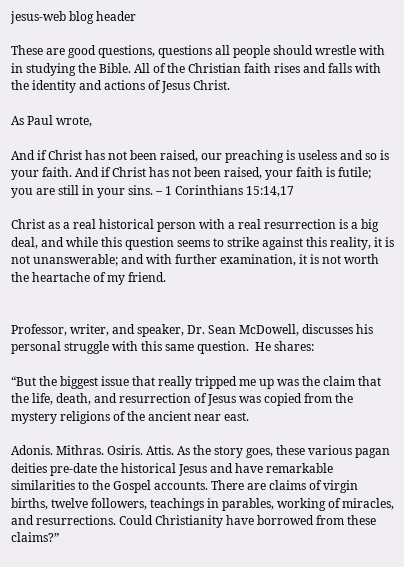jesus-web blog header

These are good questions, questions all people should wrestle with in studying the Bible. All of the Christian faith rises and falls with the identity and actions of Jesus Christ.

As Paul wrote,

And if Christ has not been raised, our preaching is useless and so is your faith. And if Christ has not been raised, your faith is futile; you are still in your sins. – 1 Corinthians 15:14,17

Christ as a real historical person with a real resurrection is a big deal, and while this question seems to strike against this reality, it is not unanswerable; and with further examination, it is not worth the heartache of my friend.


Professor, writer, and speaker, Dr. Sean McDowell, discusses his personal struggle with this same question.  He shares:

“But the biggest issue that really tripped me up was the claim that the life, death, and resurrection of Jesus was copied from the mystery religions of the ancient near east.

Adonis. Mithras. Osiris. Attis. As the story goes, these various pagan deities pre-date the historical Jesus and have remarkable similarities to the Gospel accounts. There are claims of virgin births, twelve followers, teachings in parables, working of miracles, and resurrections. Could Christianity have borrowed from these claims?”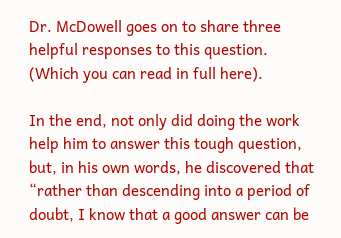Dr. McDowell goes on to share three helpful responses to this question. (Which you can read in full here).

In the end, not only did doing the work help him to answer this tough question, but, in his own words, he discovered that “rather than descending into a period of doubt, I know that a good answer can be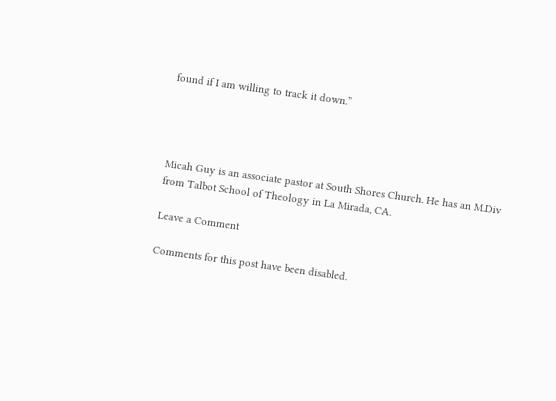found if I am willing to track it down.”




Micah Guy is an associate pastor at South Shores Church. He has an M.Div from Talbot School of Theology in La Mirada, CA.

Leave a Comment

Comments for this post have been disabled.